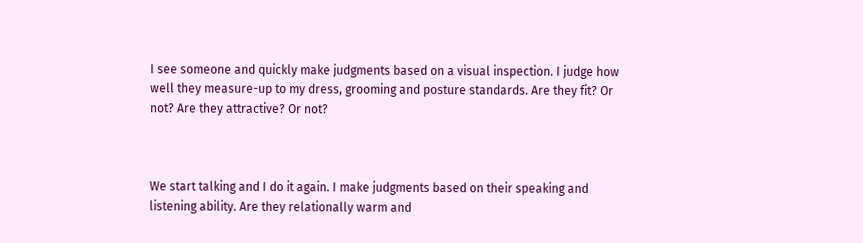I see someone and quickly make judgments based on a visual inspection. I judge how well they measure-up to my dress, grooming and posture standards. Are they fit? Or not? Are they attractive? Or not?



We start talking and I do it again. I make judgments based on their speaking and listening ability. Are they relationally warm and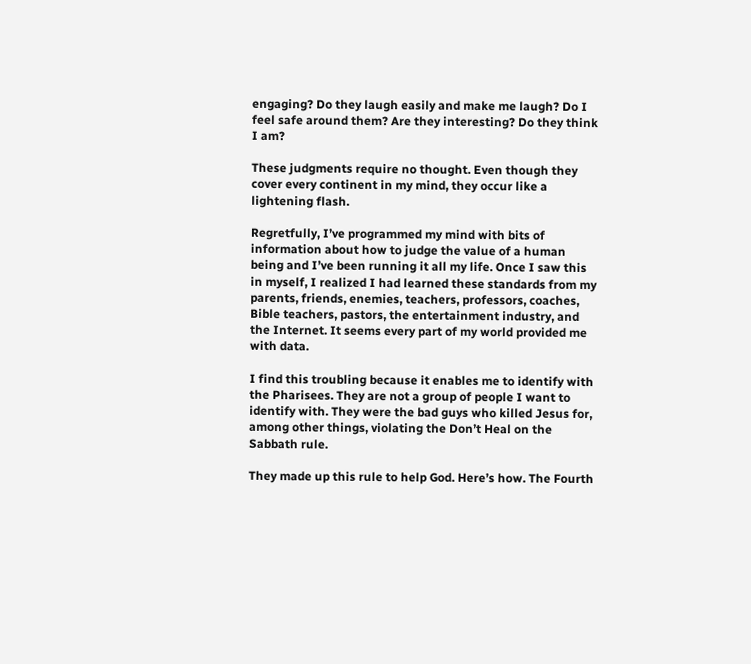engaging? Do they laugh easily and make me laugh? Do I feel safe around them? Are they interesting? Do they think I am?

These judgments require no thought. Even though they cover every continent in my mind, they occur like a lightening flash.

Regretfully, I’ve programmed my mind with bits of information about how to judge the value of a human being and I’ve been running it all my life. Once I saw this in myself, I realized I had learned these standards from my parents, friends, enemies, teachers, professors, coaches, Bible teachers, pastors, the entertainment industry, and the Internet. It seems every part of my world provided me with data.

I find this troubling because it enables me to identify with the Pharisees. They are not a group of people I want to identify with. They were the bad guys who killed Jesus for, among other things, violating the Don’t Heal on the Sabbath rule.

They made up this rule to help God. Here’s how. The Fourth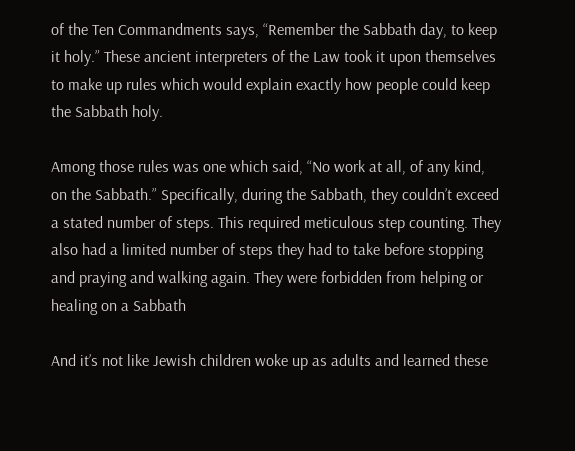of the Ten Commandments says, “Remember the Sabbath day, to keep it holy.” These ancient interpreters of the Law took it upon themselves to make up rules which would explain exactly how people could keep the Sabbath holy.

Among those rules was one which said, “No work at all, of any kind, on the Sabbath.” Specifically, during the Sabbath, they couldn’t exceed a stated number of steps. This required meticulous step counting. They also had a limited number of steps they had to take before stopping and praying and walking again. They were forbidden from helping or healing on a Sabbath

And it’s not like Jewish children woke up as adults and learned these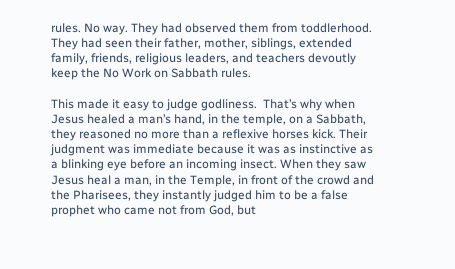rules. No way. They had observed them from toddlerhood. They had seen their father, mother, siblings, extended family, friends, religious leaders, and teachers devoutly keep the No Work on Sabbath rules.

This made it easy to judge godliness.  That’s why when Jesus healed a man’s hand, in the temple, on a Sabbath, they reasoned no more than a reflexive horses kick. Their judgment was immediate because it was as instinctive as a blinking eye before an incoming insect. When they saw Jesus heal a man, in the Temple, in front of the crowd and the Pharisees, they instantly judged him to be a false prophet who came not from God, but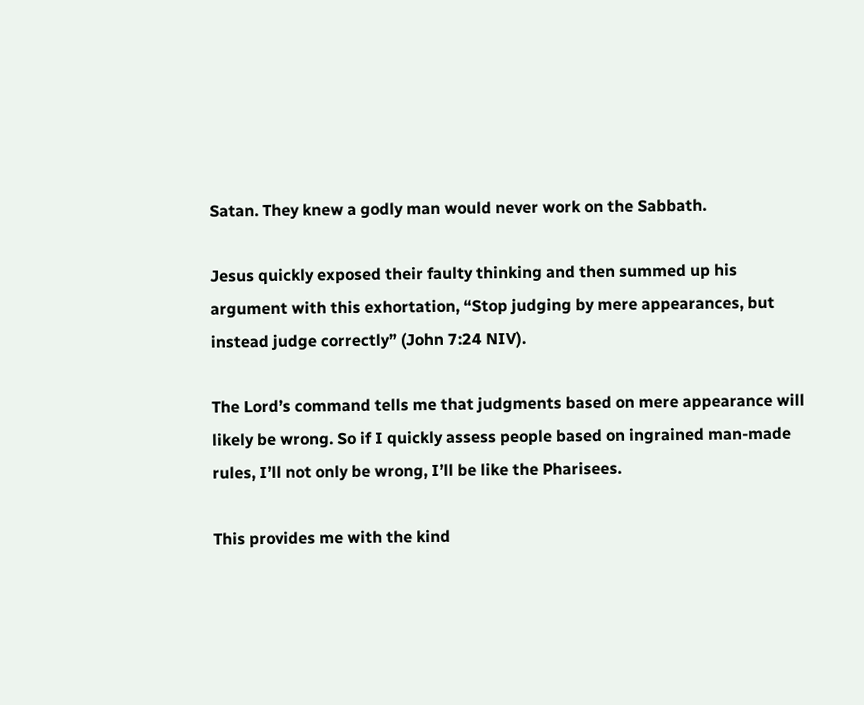Satan. They knew a godly man would never work on the Sabbath.

Jesus quickly exposed their faulty thinking and then summed up his argument with this exhortation, “Stop judging by mere appearances, but instead judge correctly” (John 7:24 NIV).

The Lord’s command tells me that judgments based on mere appearance will likely be wrong. So if I quickly assess people based on ingrained man-made rules, I’ll not only be wrong, I’ll be like the Pharisees.

This provides me with the kind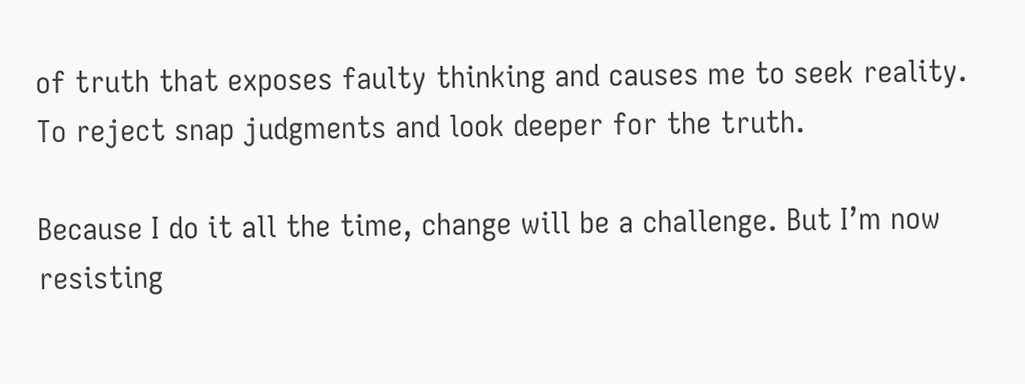of truth that exposes faulty thinking and causes me to seek reality. To reject snap judgments and look deeper for the truth.

Because I do it all the time, change will be a challenge. But I’m now resisting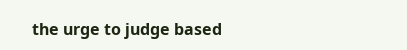the urge to judge based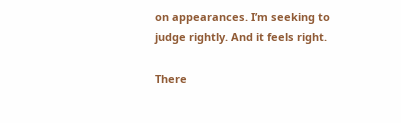on appearances. I’m seeking to judge rightly. And it feels right.

There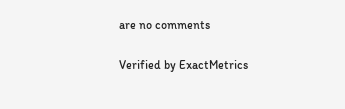are no comments

Verified by ExactMetrics